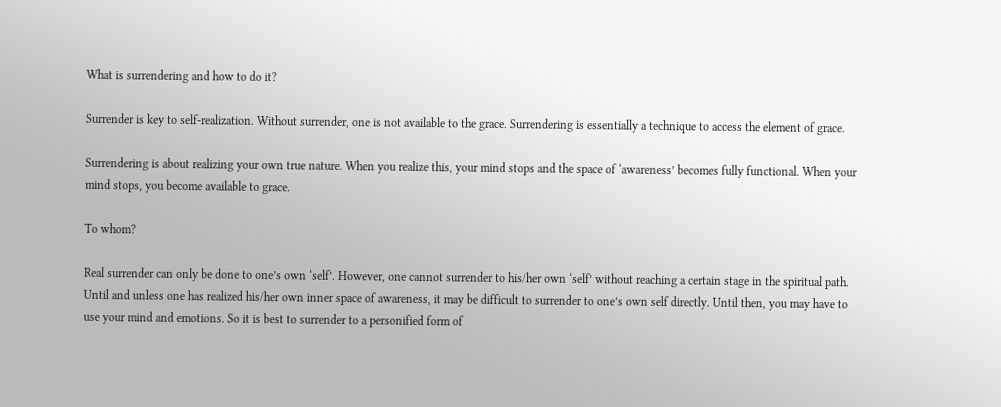What is surrendering and how to do it?

Surrender is key to self-realization. Without surrender, one is not available to the grace. Surrendering is essentially a technique to access the element of grace.

Surrendering is about realizing your own true nature. When you realize this, your mind stops and the space of ‘awareness’ becomes fully functional. When your mind stops, you become available to grace.

To whom?

Real surrender can only be done to one’s own ‘self’. However, one cannot surrender to his/her own ‘self’ without reaching a certain stage in the spiritual path. Until and unless one has realized his/her own inner space of awareness, it may be difficult to surrender to one’s own self directly. Until then, you may have to use your mind and emotions. So it is best to surrender to a personified form of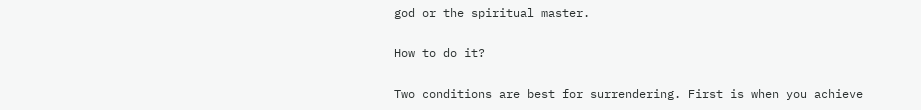god or the spiritual master.

How to do it?

Two conditions are best for surrendering. First is when you achieve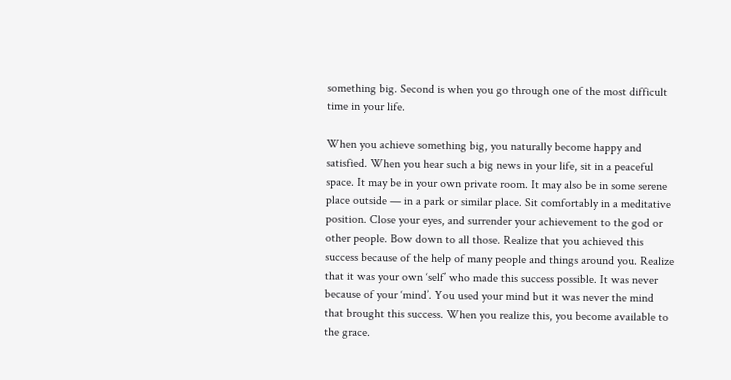something big. Second is when you go through one of the most difficult time in your life.

When you achieve something big, you naturally become happy and satisfied. When you hear such a big news in your life, sit in a peaceful space. It may be in your own private room. It may also be in some serene place outside — in a park or similar place. Sit comfortably in a meditative position. Close your eyes, and surrender your achievement to the god or other people. Bow down to all those. Realize that you achieved this success because of the help of many people and things around you. Realize that it was your own ‘self’ who made this success possible. It was never because of your ‘mind’. You used your mind but it was never the mind that brought this success. When you realize this, you become available to the grace.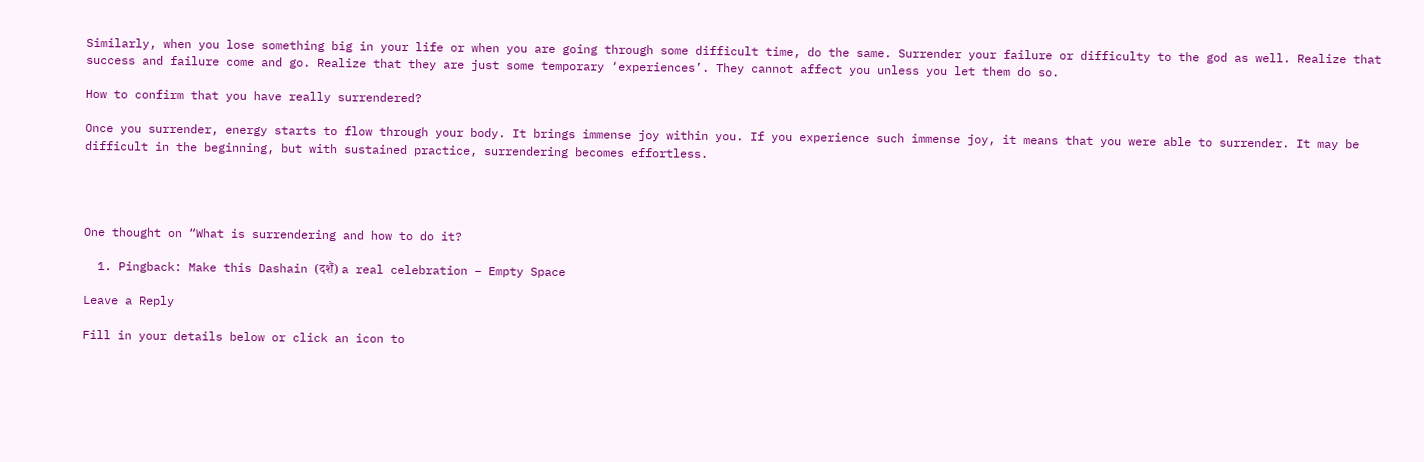Similarly, when you lose something big in your life or when you are going through some difficult time, do the same. Surrender your failure or difficulty to the god as well. Realize that success and failure come and go. Realize that they are just some temporary ‘experiences’. They cannot affect you unless you let them do so.

How to confirm that you have really surrendered?

Once you surrender, energy starts to flow through your body. It brings immense joy within you. If you experience such immense joy, it means that you were able to surrender. It may be difficult in the beginning, but with sustained practice, surrendering becomes effortless.




One thought on “What is surrendering and how to do it?

  1. Pingback: Make this Dashain (दशैं) a real celebration – Empty Space

Leave a Reply

Fill in your details below or click an icon to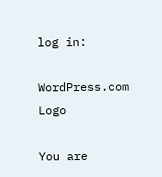log in:

WordPress.com Logo

You are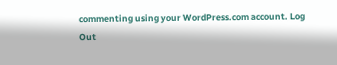commenting using your WordPress.com account. Log Out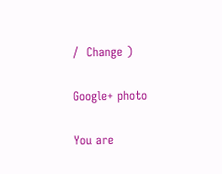/  Change )

Google+ photo

You are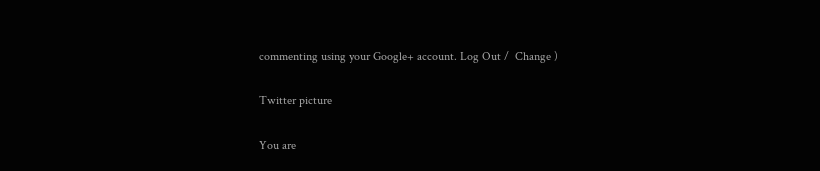commenting using your Google+ account. Log Out /  Change )

Twitter picture

You are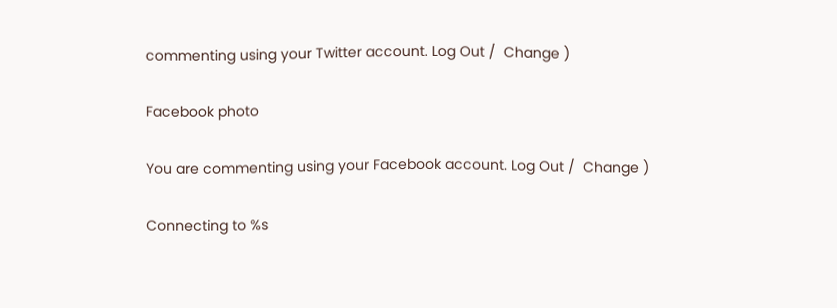commenting using your Twitter account. Log Out /  Change )

Facebook photo

You are commenting using your Facebook account. Log Out /  Change )

Connecting to %s